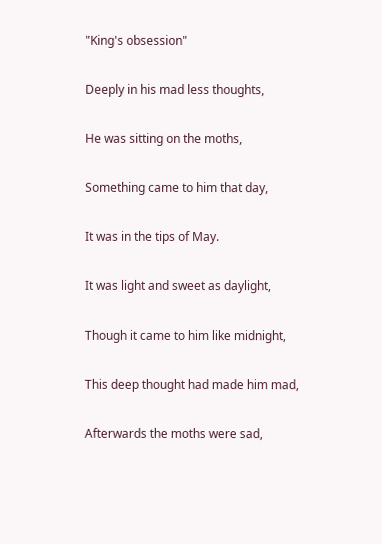"King's obsession"

Deeply in his mad less thoughts,

He was sitting on the moths,

Something came to him that day,

It was in the tips of May.

It was light and sweet as daylight,

Though it came to him like midnight,

This deep thought had made him mad,

Afterwards the moths were sad,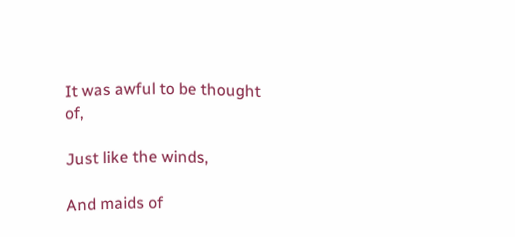It was awful to be thought of,

Just like the winds,

And maids of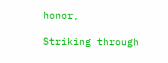honor,

Striking through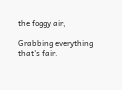the foggy air,

Grabbing everything that's fair.